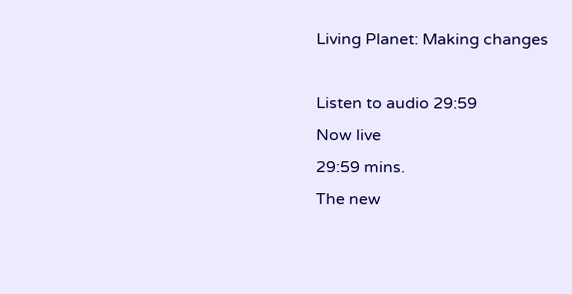Living Planet: Making changes

Listen to audio 29:59
Now live
29:59 mins.
The new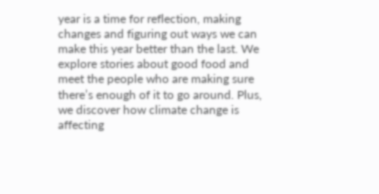year is a time for reflection, making changes and figuring out ways we can make this year better than the last. We explore stories about good food and meet the people who are making sure there’s enough of it to go around. Plus, we discover how climate change is affecting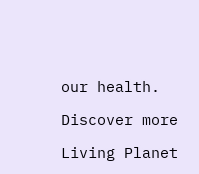our health.

Discover more

Living Planet